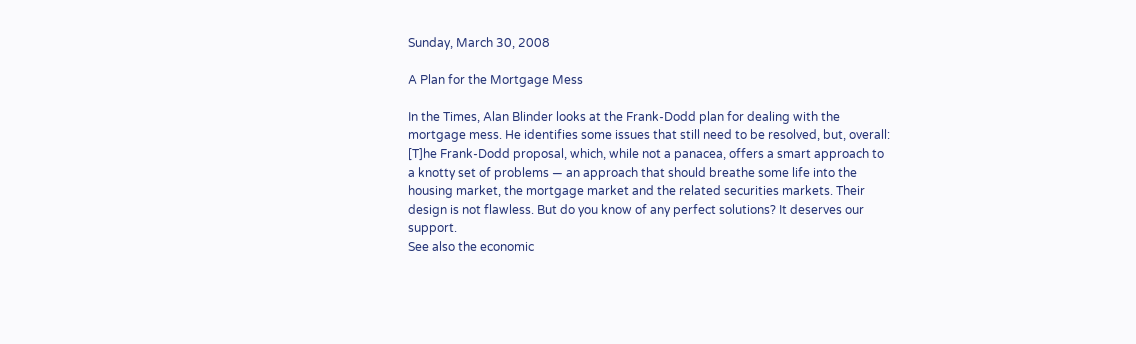Sunday, March 30, 2008

A Plan for the Mortgage Mess

In the Times, Alan Blinder looks at the Frank-Dodd plan for dealing with the mortgage mess. He identifies some issues that still need to be resolved, but, overall:
[T]he Frank-Dodd proposal, which, while not a panacea, offers a smart approach to a knotty set of problems — an approach that should breathe some life into the housing market, the mortgage market and the related securities markets. Their design is not flawless. But do you know of any perfect solutions? It deserves our support.
See also the economic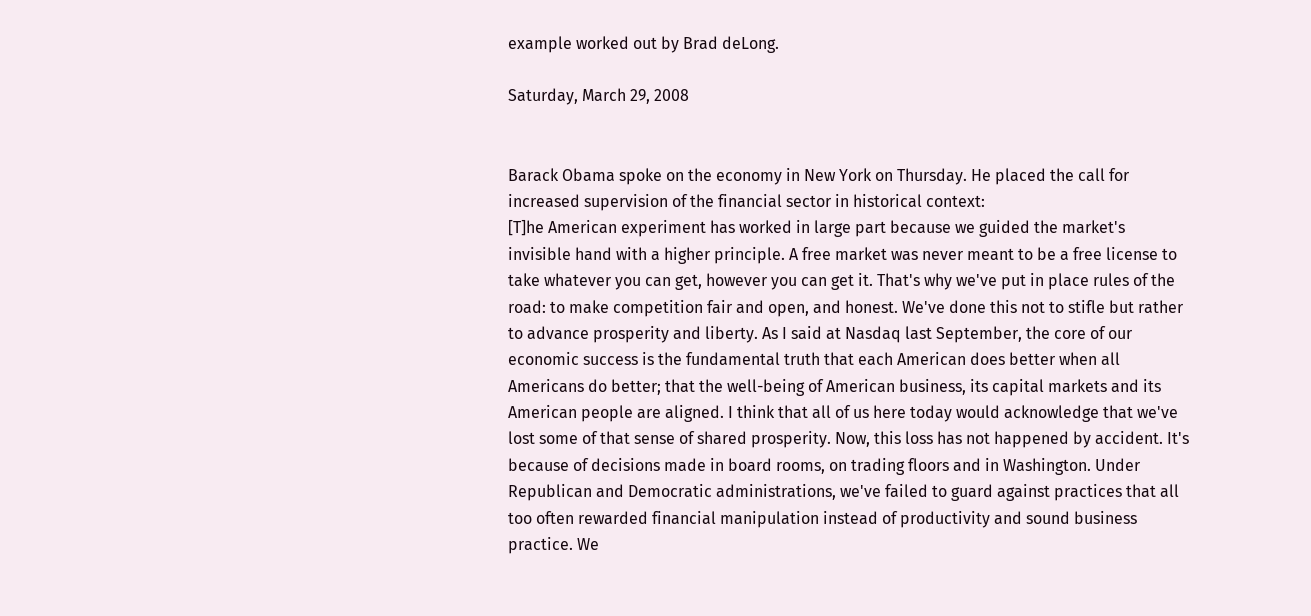example worked out by Brad deLong.

Saturday, March 29, 2008


Barack Obama spoke on the economy in New York on Thursday. He placed the call for increased supervision of the financial sector in historical context:
[T]he American experiment has worked in large part because we guided the market's invisible hand with a higher principle. A free market was never meant to be a free license to take whatever you can get, however you can get it. That's why we've put in place rules of the road: to make competition fair and open, and honest. We've done this not to stifle but rather to advance prosperity and liberty. As I said at Nasdaq last September, the core of our economic success is the fundamental truth that each American does better when all Americans do better; that the well-being of American business, its capital markets and its American people are aligned. I think that all of us here today would acknowledge that we've lost some of that sense of shared prosperity. Now, this loss has not happened by accident. It's because of decisions made in board rooms, on trading floors and in Washington. Under Republican and Democratic administrations, we've failed to guard against practices that all too often rewarded financial manipulation instead of productivity and sound business practice. We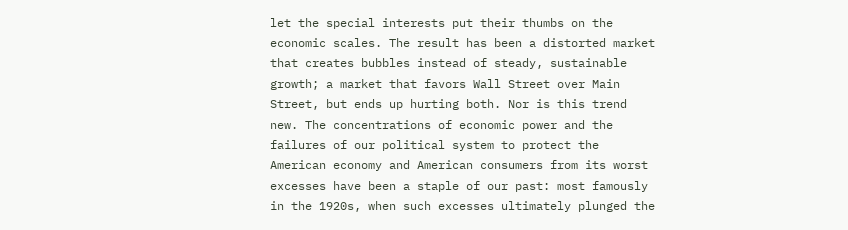let the special interests put their thumbs on the economic scales. The result has been a distorted market that creates bubbles instead of steady, sustainable growth; a market that favors Wall Street over Main Street, but ends up hurting both. Nor is this trend new. The concentrations of economic power and the failures of our political system to protect the American economy and American consumers from its worst excesses have been a staple of our past: most famously in the 1920s, when such excesses ultimately plunged the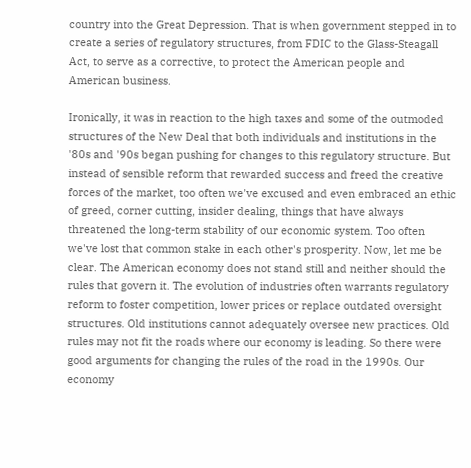country into the Great Depression. That is when government stepped in to create a series of regulatory structures, from FDIC to the Glass-Steagall Act, to serve as a corrective, to protect the American people and American business.

Ironically, it was in reaction to the high taxes and some of the outmoded structures of the New Deal that both individuals and institutions in the '80s and '90s began pushing for changes to this regulatory structure. But instead of sensible reform that rewarded success and freed the creative forces of the market, too often we've excused and even embraced an ethic of greed, corner cutting, insider dealing, things that have always threatened the long-term stability of our economic system. Too often we've lost that common stake in each other's prosperity. Now, let me be clear. The American economy does not stand still and neither should the rules that govern it. The evolution of industries often warrants regulatory reform to foster competition, lower prices or replace outdated oversight structures. Old institutions cannot adequately oversee new practices. Old rules may not fit the roads where our economy is leading. So there were good arguments for changing the rules of the road in the 1990s. Our economy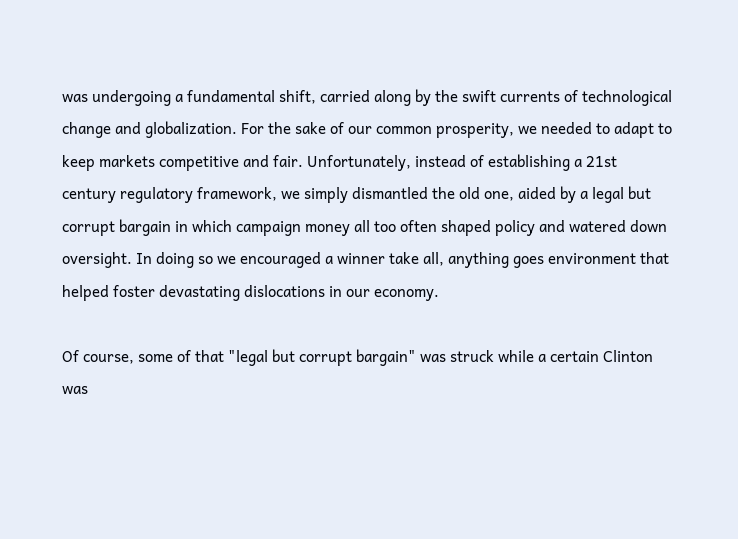was undergoing a fundamental shift, carried along by the swift currents of technological change and globalization. For the sake of our common prosperity, we needed to adapt to keep markets competitive and fair. Unfortunately, instead of establishing a 21st century regulatory framework, we simply dismantled the old one, aided by a legal but corrupt bargain in which campaign money all too often shaped policy and watered down oversight. In doing so we encouraged a winner take all, anything goes environment that helped foster devastating dislocations in our economy.

Of course, some of that "legal but corrupt bargain" was struck while a certain Clinton was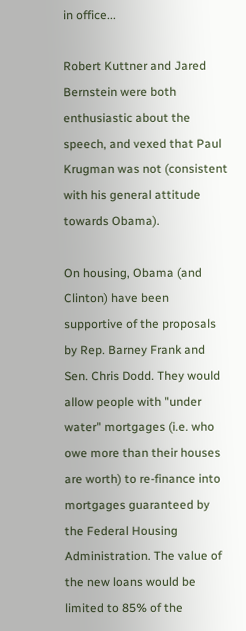in office...

Robert Kuttner and Jared Bernstein were both enthusiastic about the speech, and vexed that Paul Krugman was not (consistent with his general attitude towards Obama).

On housing, Obama (and Clinton) have been supportive of the proposals by Rep. Barney Frank and Sen. Chris Dodd. They would allow people with "under water" mortgages (i.e. who owe more than their houses are worth) to re-finance into mortgages guaranteed by the Federal Housing Administration. The value of the new loans would be limited to 85% of the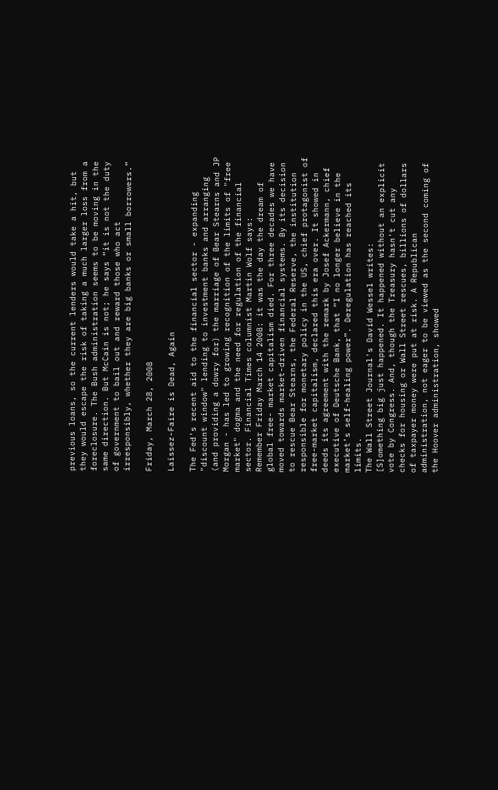previous loans, so the current lenders would take a hit, but they would escape the risk of taking a much larger loss from a foreclosure. The Bush administration seems to be moving in the same direction. But McCain is not; he says “it is not the duty of government to bail out and reward those who act irresponsibly, whether they are big banks or small borrowers.”

Friday, March 28, 2008

Laissez-Faire is Dead, Again

The Fed's recent aid to the financial sector - expanding "discount window" lending to investment banks and arranging (and providing a dowry for) the marriage of Bear Stearns and JP Morgan - has led to growing recognition of the limits of "free market" dogma and the need for regulation of the financial sector. Financial Times columnist Martin Wolf says:
Remember Friday March 14 2008: it was the day the dream of global free- market capitalism died. For three decades we have moved towards market-driven financial systems. By its decision to rescue Bear Stearns, the Federal Reserve, the institution responsible for monetary policy in the US, chief protagonist of free-market capitalism, declared this era over. It showed in deeds its agreement with the remark by Josef Ackermann, chief executive of Deutsche Bank, that “I no longer believe in the market’s self-healing power”. Deregulation has reached its limits.
The Wall Street Journal's David Wessel writes:
[S]omething big just happened. It happened without an explicit vote by Congress. And, though the Treasury hasn't cut any checks for housing or Wall Street rescues, billions of dollars of taxpayer money were put at risk. A Republican administration, not eager to be viewed as the second coming of the Hoover administration, showed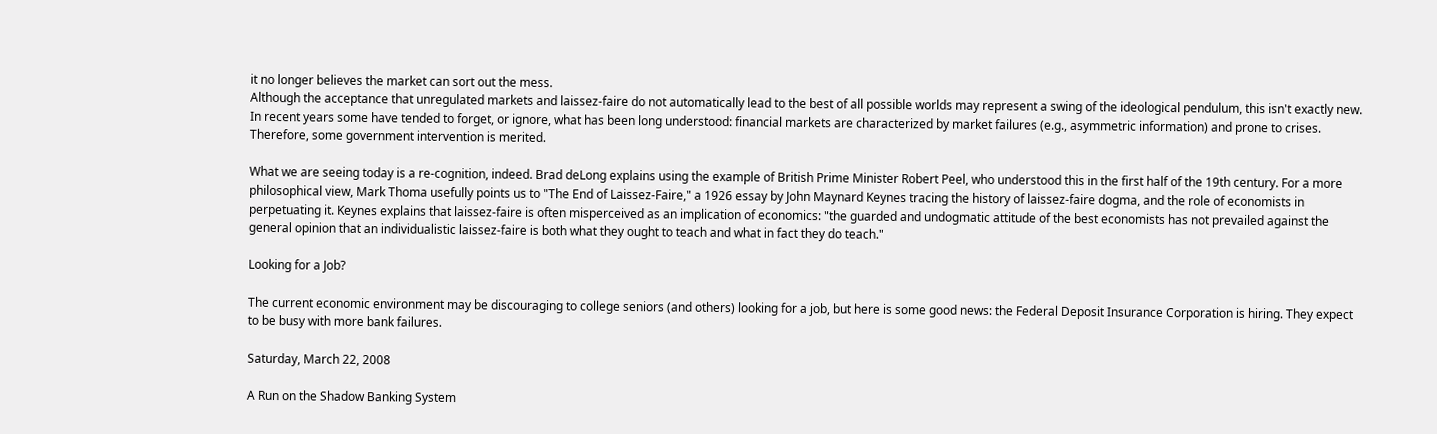it no longer believes the market can sort out the mess.
Although the acceptance that unregulated markets and laissez-faire do not automatically lead to the best of all possible worlds may represent a swing of the ideological pendulum, this isn't exactly new. In recent years some have tended to forget, or ignore, what has been long understood: financial markets are characterized by market failures (e.g., asymmetric information) and prone to crises. Therefore, some government intervention is merited.

What we are seeing today is a re-cognition, indeed. Brad deLong explains using the example of British Prime Minister Robert Peel, who understood this in the first half of the 19th century. For a more philosophical view, Mark Thoma usefully points us to "The End of Laissez-Faire," a 1926 essay by John Maynard Keynes tracing the history of laissez-faire dogma, and the role of economists in perpetuating it. Keynes explains that laissez-faire is often misperceived as an implication of economics: "the guarded and undogmatic attitude of the best economists has not prevailed against the general opinion that an individualistic laissez-faire is both what they ought to teach and what in fact they do teach."

Looking for a Job?

The current economic environment may be discouraging to college seniors (and others) looking for a job, but here is some good news: the Federal Deposit Insurance Corporation is hiring. They expect to be busy with more bank failures.

Saturday, March 22, 2008

A Run on the Shadow Banking System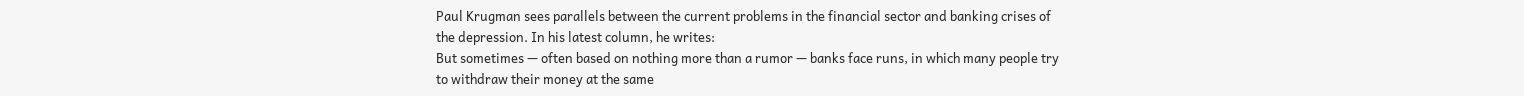Paul Krugman sees parallels between the current problems in the financial sector and banking crises of the depression. In his latest column, he writes:
But sometimes — often based on nothing more than a rumor — banks face runs, in which many people try to withdraw their money at the same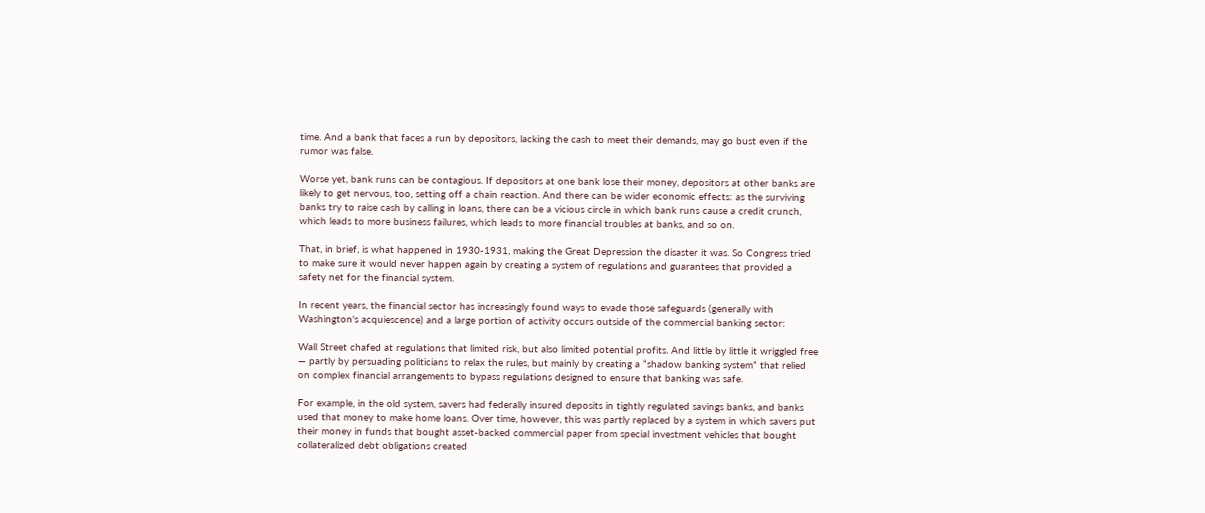time. And a bank that faces a run by depositors, lacking the cash to meet their demands, may go bust even if the rumor was false.

Worse yet, bank runs can be contagious. If depositors at one bank lose their money, depositors at other banks are likely to get nervous, too, setting off a chain reaction. And there can be wider economic effects: as the surviving banks try to raise cash by calling in loans, there can be a vicious circle in which bank runs cause a credit crunch, which leads to more business failures, which leads to more financial troubles at banks, and so on.

That, in brief, is what happened in 1930-1931, making the Great Depression the disaster it was. So Congress tried to make sure it would never happen again by creating a system of regulations and guarantees that provided a safety net for the financial system.

In recent years, the financial sector has increasingly found ways to evade those safeguards (generally with Washington's acquiescence) and a large portion of activity occurs outside of the commercial banking sector:

Wall Street chafed at regulations that limited risk, but also limited potential profits. And little by little it wriggled free — partly by persuading politicians to relax the rules, but mainly by creating a “shadow banking system” that relied on complex financial arrangements to bypass regulations designed to ensure that banking was safe.

For example, in the old system, savers had federally insured deposits in tightly regulated savings banks, and banks used that money to make home loans. Over time, however, this was partly replaced by a system in which savers put their money in funds that bought asset-backed commercial paper from special investment vehicles that bought collateralized debt obligations created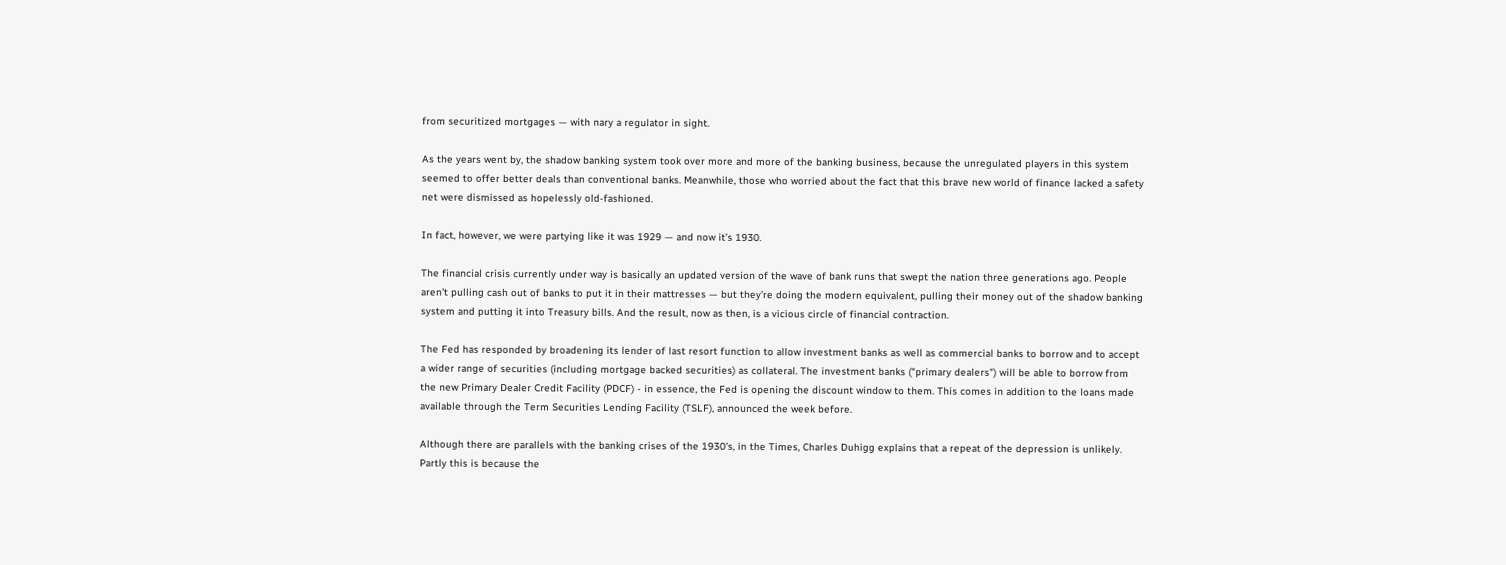from securitized mortgages — with nary a regulator in sight.

As the years went by, the shadow banking system took over more and more of the banking business, because the unregulated players in this system seemed to offer better deals than conventional banks. Meanwhile, those who worried about the fact that this brave new world of finance lacked a safety net were dismissed as hopelessly old-fashioned.

In fact, however, we were partying like it was 1929 — and now it’s 1930.

The financial crisis currently under way is basically an updated version of the wave of bank runs that swept the nation three generations ago. People aren’t pulling cash out of banks to put it in their mattresses — but they’re doing the modern equivalent, pulling their money out of the shadow banking system and putting it into Treasury bills. And the result, now as then, is a vicious circle of financial contraction.

The Fed has responded by broadening its lender of last resort function to allow investment banks as well as commercial banks to borrow and to accept a wider range of securities (including mortgage backed securities) as collateral. The investment banks ("primary dealers") will be able to borrow from the new Primary Dealer Credit Facility (PDCF) - in essence, the Fed is opening the discount window to them. This comes in addition to the loans made available through the Term Securities Lending Facility (TSLF), announced the week before.

Although there are parallels with the banking crises of the 1930's, in the Times, Charles Duhigg explains that a repeat of the depression is unlikely. Partly this is because the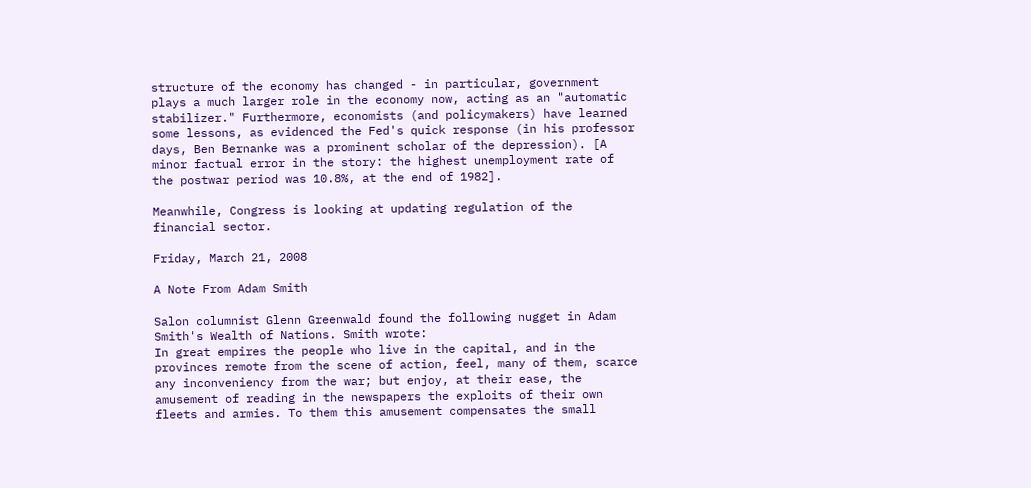structure of the economy has changed - in particular, government plays a much larger role in the economy now, acting as an "automatic stabilizer." Furthermore, economists (and policymakers) have learned some lessons, as evidenced the Fed's quick response (in his professor days, Ben Bernanke was a prominent scholar of the depression). [A minor factual error in the story: the highest unemployment rate of the postwar period was 10.8%, at the end of 1982].

Meanwhile, Congress is looking at updating regulation of the financial sector.

Friday, March 21, 2008

A Note From Adam Smith

Salon columnist Glenn Greenwald found the following nugget in Adam Smith's Wealth of Nations. Smith wrote:
In great empires the people who live in the capital, and in the provinces remote from the scene of action, feel, many of them, scarce any inconveniency from the war; but enjoy, at their ease, the amusement of reading in the newspapers the exploits of their own fleets and armies. To them this amusement compensates the small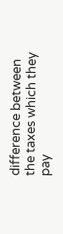difference between the taxes which they pay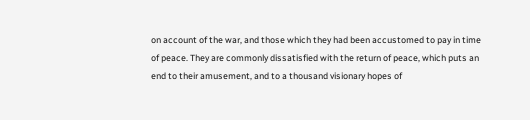on account of the war, and those which they had been accustomed to pay in time of peace. They are commonly dissatisfied with the return of peace, which puts an end to their amusement, and to a thousand visionary hopes of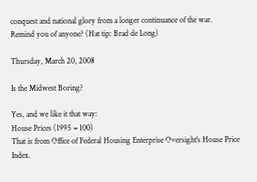conquest and national glory from a longer continuance of the war.
Remind you of anyone? (Hat tip: Brad de Long)

Thursday, March 20, 2008

Is the Midwest Boring?

Yes, and we like it that way:
House Prices (1995 = 100)
That is from Office of Federal Housing Enterprise Oversight's House Price Index.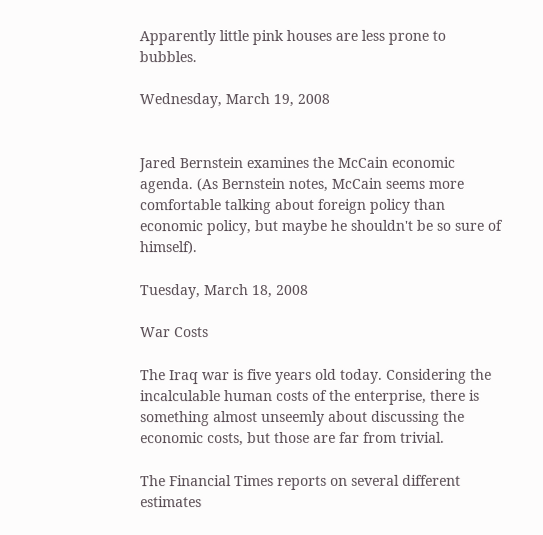Apparently little pink houses are less prone to bubbles.

Wednesday, March 19, 2008


Jared Bernstein examines the McCain economic agenda. (As Bernstein notes, McCain seems more comfortable talking about foreign policy than economic policy, but maybe he shouldn't be so sure of himself).

Tuesday, March 18, 2008

War Costs

The Iraq war is five years old today. Considering the incalculable human costs of the enterprise, there is something almost unseemly about discussing the economic costs, but those are far from trivial.

The Financial Times reports on several different estimates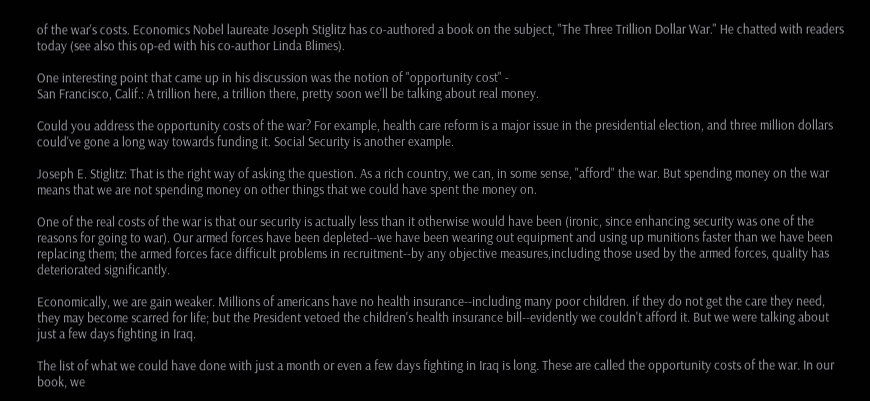of the war's costs. Economics Nobel laureate Joseph Stiglitz has co-authored a book on the subject, "The Three Trillion Dollar War." He chatted with readers today (see also this op-ed with his co-author Linda Blimes).

One interesting point that came up in his discussion was the notion of "opportunity cost" -
San Francisco, Calif.: A trillion here, a trillion there, pretty soon we'll be talking about real money.

Could you address the opportunity costs of the war? For example, health care reform is a major issue in the presidential election, and three million dollars could've gone a long way towards funding it. Social Security is another example.

Joseph E. Stiglitz: That is the right way of asking the question. As a rich country, we can, in some sense, "afford" the war. But spending money on the war means that we are not spending money on other things that we could have spent the money on.

One of the real costs of the war is that our security is actually less than it otherwise would have been (ironic, since enhancing security was one of the reasons for going to war). Our armed forces have been depleted--we have been wearing out equipment and using up munitions faster than we have been replacing them; the armed forces face difficult problems in recruitment--by any objective measures,including those used by the armed forces, quality has deteriorated significantly.

Economically, we are gain weaker. Millions of americans have no health insurance--including many poor children. if they do not get the care they need, they may become scarred for life; but the President vetoed the children's health insurance bill--evidently we couldn't afford it. But we were talking about just a few days fighting in Iraq.

The list of what we could have done with just a month or even a few days fighting in Iraq is long. These are called the opportunity costs of the war. In our book, we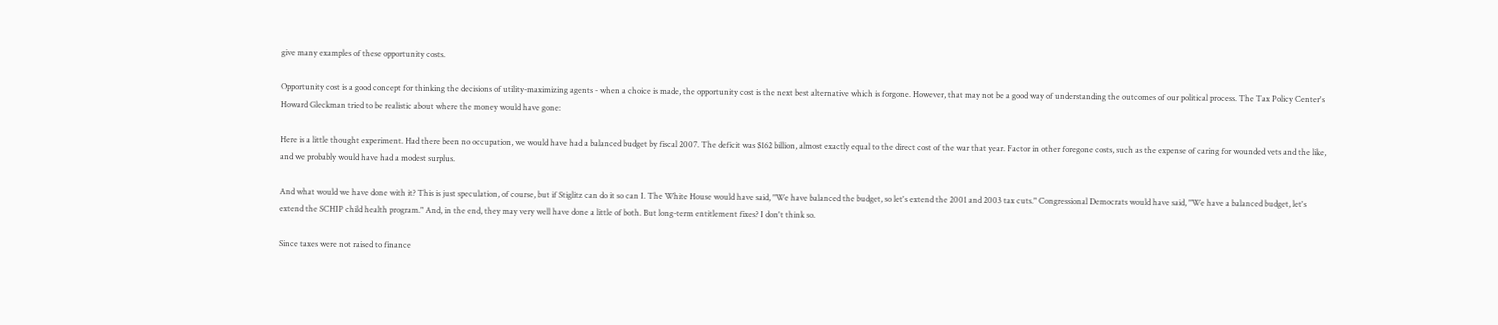give many examples of these opportunity costs.

Opportunity cost is a good concept for thinking the decisions of utility-maximizing agents - when a choice is made, the opportunity cost is the next best alternative which is forgone. However, that may not be a good way of understanding the outcomes of our political process. The Tax Policy Center's Howard Gleckman tried to be realistic about where the money would have gone:

Here is a little thought experiment. Had there been no occupation, we would have had a balanced budget by fiscal 2007. The deficit was $162 billion, almost exactly equal to the direct cost of the war that year. Factor in other foregone costs, such as the expense of caring for wounded vets and the like, and we probably would have had a modest surplus.

And what would we have done with it? This is just speculation, of course, but if Stiglitz can do it so can I. The White House would have said, "We have balanced the budget, so let's extend the 2001 and 2003 tax cuts." Congressional Democrats would have said, "We have a balanced budget, let's extend the SCHIP child health program." And, in the end, they may very well have done a little of both. But long-term entitlement fixes? I don't think so.

Since taxes were not raised to finance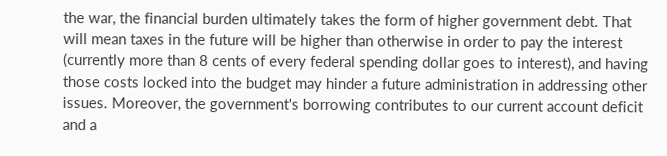the war, the financial burden ultimately takes the form of higher government debt. That will mean taxes in the future will be higher than otherwise in order to pay the interest (currently more than 8 cents of every federal spending dollar goes to interest), and having those costs locked into the budget may hinder a future administration in addressing other issues. Moreover, the government's borrowing contributes to our current account deficit and a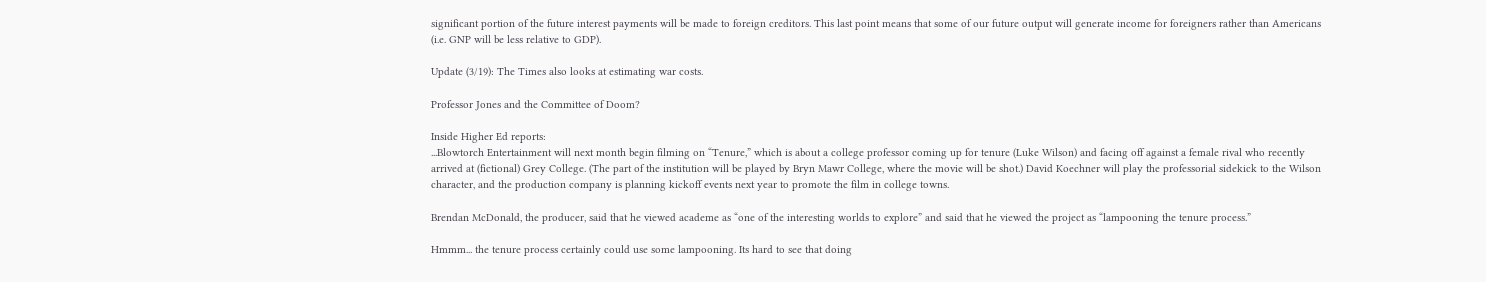significant portion of the future interest payments will be made to foreign creditors. This last point means that some of our future output will generate income for foreigners rather than Americans (i.e. GNP will be less relative to GDP).

Update (3/19): The Times also looks at estimating war costs.

Professor Jones and the Committee of Doom?

Inside Higher Ed reports:
...Blowtorch Entertainment will next month begin filming on “Tenure,” which is about a college professor coming up for tenure (Luke Wilson) and facing off against a female rival who recently arrived at (fictional) Grey College. (The part of the institution will be played by Bryn Mawr College, where the movie will be shot.) David Koechner will play the professorial sidekick to the Wilson character, and the production company is planning kickoff events next year to promote the film in college towns.

Brendan McDonald, the producer, said that he viewed academe as “one of the interesting worlds to explore” and said that he viewed the project as “lampooning the tenure process.”

Hmmm... the tenure process certainly could use some lampooning. Its hard to see that doing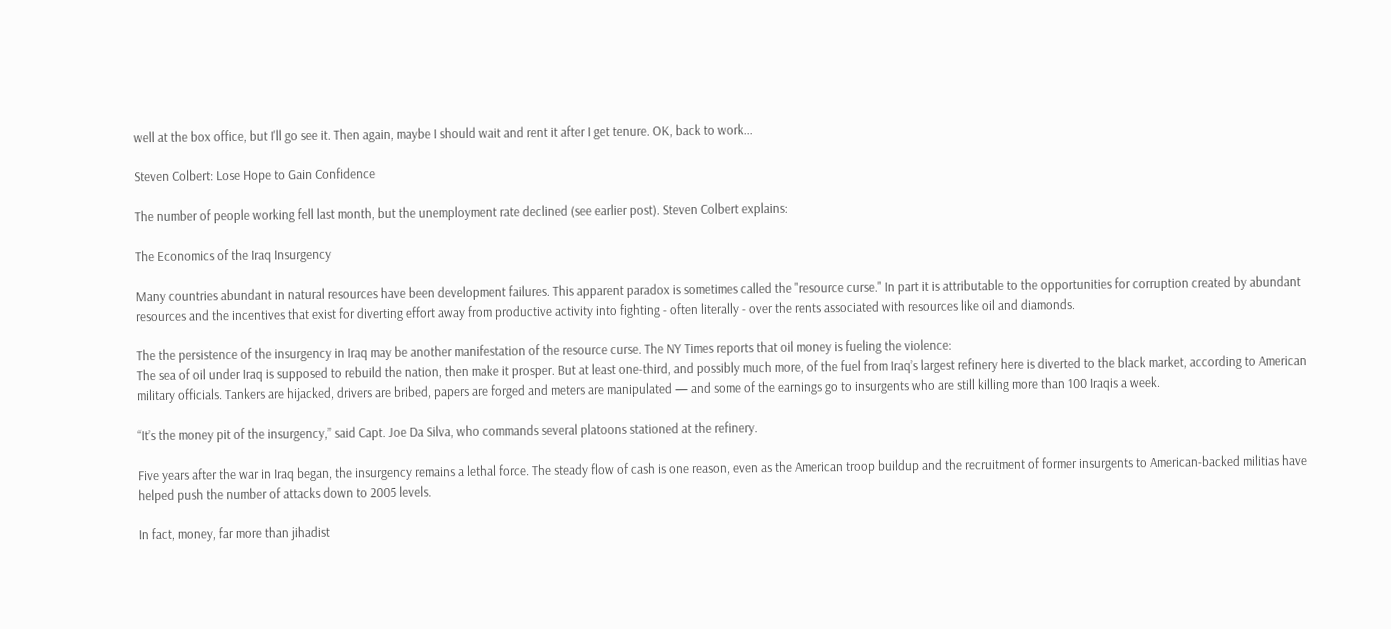well at the box office, but I'll go see it. Then again, maybe I should wait and rent it after I get tenure. OK, back to work...

Steven Colbert: Lose Hope to Gain Confidence

The number of people working fell last month, but the unemployment rate declined (see earlier post). Steven Colbert explains:

The Economics of the Iraq Insurgency

Many countries abundant in natural resources have been development failures. This apparent paradox is sometimes called the "resource curse." In part it is attributable to the opportunities for corruption created by abundant resources and the incentives that exist for diverting effort away from productive activity into fighting - often literally - over the rents associated with resources like oil and diamonds.

The the persistence of the insurgency in Iraq may be another manifestation of the resource curse. The NY Times reports that oil money is fueling the violence:
The sea of oil under Iraq is supposed to rebuild the nation, then make it prosper. But at least one-third, and possibly much more, of the fuel from Iraq’s largest refinery here is diverted to the black market, according to American military officials. Tankers are hijacked, drivers are bribed, papers are forged and meters are manipulated — and some of the earnings go to insurgents who are still killing more than 100 Iraqis a week.

“It’s the money pit of the insurgency,” said Capt. Joe Da Silva, who commands several platoons stationed at the refinery.

Five years after the war in Iraq began, the insurgency remains a lethal force. The steady flow of cash is one reason, even as the American troop buildup and the recruitment of former insurgents to American-backed militias have helped push the number of attacks down to 2005 levels.

In fact, money, far more than jihadist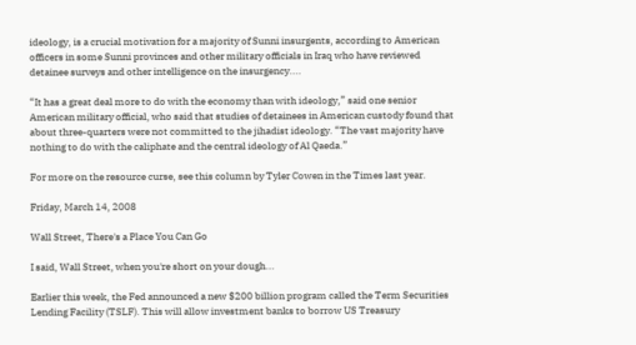ideology, is a crucial motivation for a majority of Sunni insurgents, according to American officers in some Sunni provinces and other military officials in Iraq who have reviewed detainee surveys and other intelligence on the insurgency....

“It has a great deal more to do with the economy than with ideology,” said one senior American military official, who said that studies of detainees in American custody found that about three-quarters were not committed to the jihadist ideology. “The vast majority have nothing to do with the caliphate and the central ideology of Al Qaeda.”

For more on the resource curse, see this column by Tyler Cowen in the Times last year.

Friday, March 14, 2008

Wall Street, There's a Place You Can Go

I said, Wall Street, when you're short on your dough...

Earlier this week, the Fed announced a new $200 billion program called the Term Securities Lending Facility (TSLF). This will allow investment banks to borrow US Treasury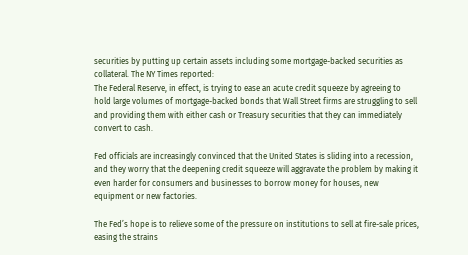securities by putting up certain assets including some mortgage-backed securities as collateral. The NY Times reported:
The Federal Reserve, in effect, is trying to ease an acute credit squeeze by agreeing to hold large volumes of mortgage-backed bonds that Wall Street firms are struggling to sell and providing them with either cash or Treasury securities that they can immediately convert to cash.

Fed officials are increasingly convinced that the United States is sliding into a recession, and they worry that the deepening credit squeeze will aggravate the problem by making it even harder for consumers and businesses to borrow money for houses, new equipment or new factories.

The Fed’s hope is to relieve some of the pressure on institutions to sell at fire-sale prices, easing the strains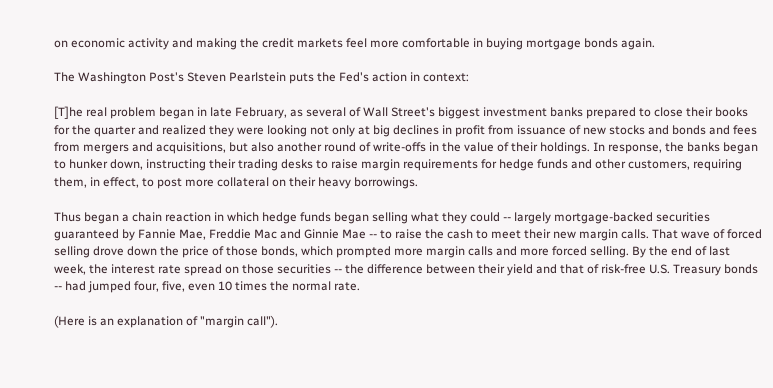on economic activity and making the credit markets feel more comfortable in buying mortgage bonds again.

The Washington Post's Steven Pearlstein puts the Fed's action in context:

[T]he real problem began in late February, as several of Wall Street's biggest investment banks prepared to close their books for the quarter and realized they were looking not only at big declines in profit from issuance of new stocks and bonds and fees from mergers and acquisitions, but also another round of write-offs in the value of their holdings. In response, the banks began to hunker down, instructing their trading desks to raise margin requirements for hedge funds and other customers, requiring them, in effect, to post more collateral on their heavy borrowings.

Thus began a chain reaction in which hedge funds began selling what they could -- largely mortgage-backed securities guaranteed by Fannie Mae, Freddie Mac and Ginnie Mae -- to raise the cash to meet their new margin calls. That wave of forced selling drove down the price of those bonds, which prompted more margin calls and more forced selling. By the end of last week, the interest rate spread on those securities -- the difference between their yield and that of risk-free U.S. Treasury bonds -- had jumped four, five, even 10 times the normal rate.

(Here is an explanation of "margin call").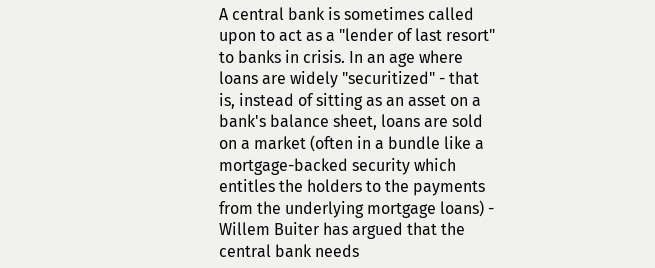A central bank is sometimes called upon to act as a "lender of last resort" to banks in crisis. In an age where loans are widely "securitized" - that is, instead of sitting as an asset on a bank's balance sheet, loans are sold on a market (often in a bundle like a mortgage-backed security which entitles the holders to the payments from the underlying mortgage loans) - Willem Buiter has argued that the central bank needs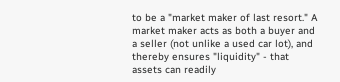to be a "market maker of last resort." A market maker acts as both a buyer and a seller (not unlike a used car lot), and thereby ensures "liquidity" - that assets can readily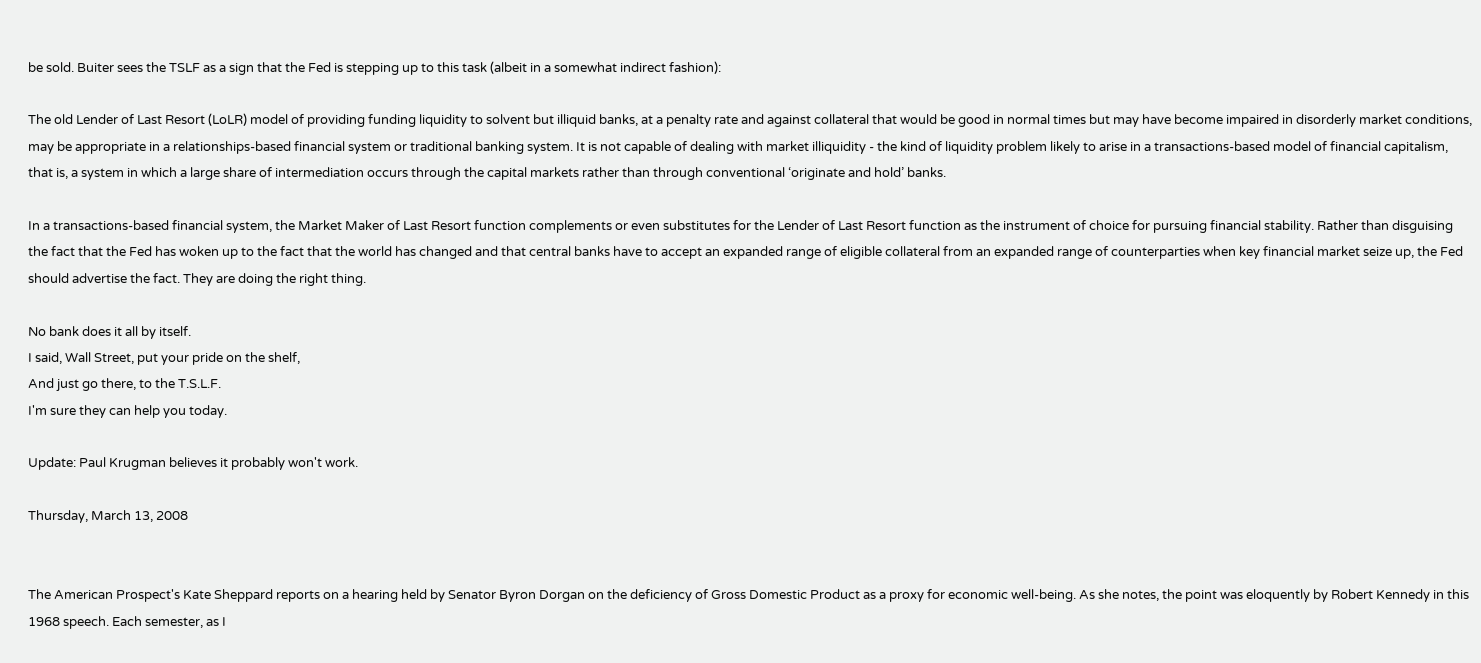be sold. Buiter sees the TSLF as a sign that the Fed is stepping up to this task (albeit in a somewhat indirect fashion):

The old Lender of Last Resort (LoLR) model of providing funding liquidity to solvent but illiquid banks, at a penalty rate and against collateral that would be good in normal times but may have become impaired in disorderly market conditions, may be appropriate in a relationships-based financial system or traditional banking system. It is not capable of dealing with market illiquidity - the kind of liquidity problem likely to arise in a transactions-based model of financial capitalism, that is, a system in which a large share of intermediation occurs through the capital markets rather than through conventional ‘originate and hold’ banks.

In a transactions-based financial system, the Market Maker of Last Resort function complements or even substitutes for the Lender of Last Resort function as the instrument of choice for pursuing financial stability. Rather than disguising the fact that the Fed has woken up to the fact that the world has changed and that central banks have to accept an expanded range of eligible collateral from an expanded range of counterparties when key financial market seize up, the Fed should advertise the fact. They are doing the right thing.

No bank does it all by itself.
I said, Wall Street, put your pride on the shelf,
And just go there, to the T.S.L.F.
I'm sure they can help you today.

Update: Paul Krugman believes it probably won't work.

Thursday, March 13, 2008


The American Prospect's Kate Sheppard reports on a hearing held by Senator Byron Dorgan on the deficiency of Gross Domestic Product as a proxy for economic well-being. As she notes, the point was eloquently by Robert Kennedy in this 1968 speech. Each semester, as I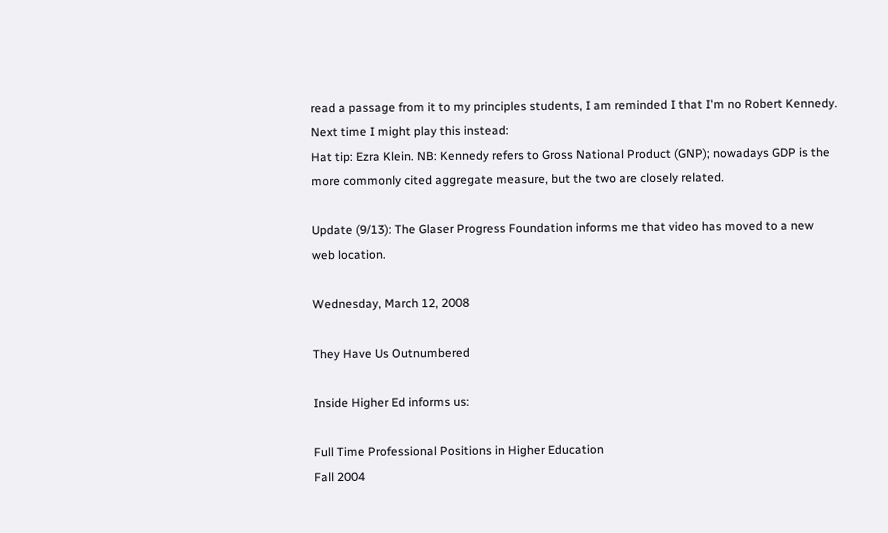read a passage from it to my principles students, I am reminded I that I'm no Robert Kennedy. Next time I might play this instead:
Hat tip: Ezra Klein. NB: Kennedy refers to Gross National Product (GNP); nowadays GDP is the more commonly cited aggregate measure, but the two are closely related.

Update (9/13): The Glaser Progress Foundation informs me that video has moved to a new web location.

Wednesday, March 12, 2008

They Have Us Outnumbered

Inside Higher Ed informs us:

Full Time Professional Positions in Higher Education
Fall 2004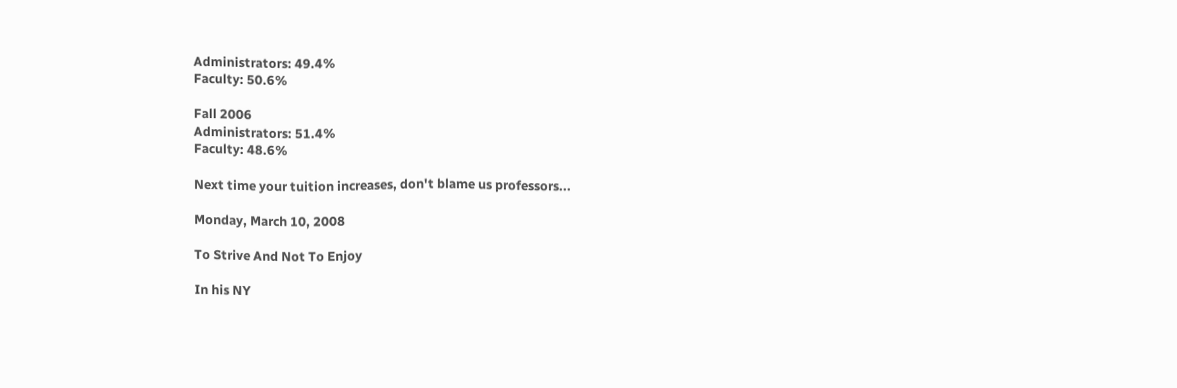Administrators: 49.4%
Faculty: 50.6%

Fall 2006
Administrators: 51.4%
Faculty: 48.6%

Next time your tuition increases, don't blame us professors...

Monday, March 10, 2008

To Strive And Not To Enjoy

In his NY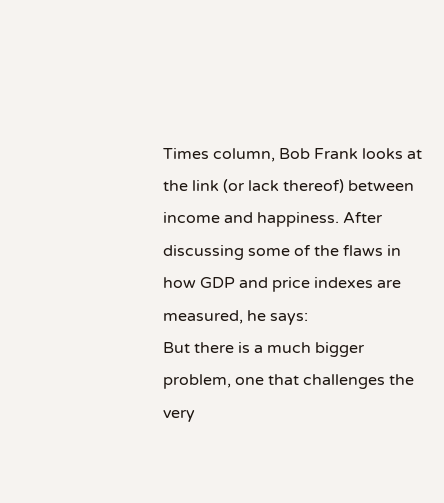Times column, Bob Frank looks at the link (or lack thereof) between income and happiness. After discussing some of the flaws in how GDP and price indexes are measured, he says:
But there is a much bigger problem, one that challenges the very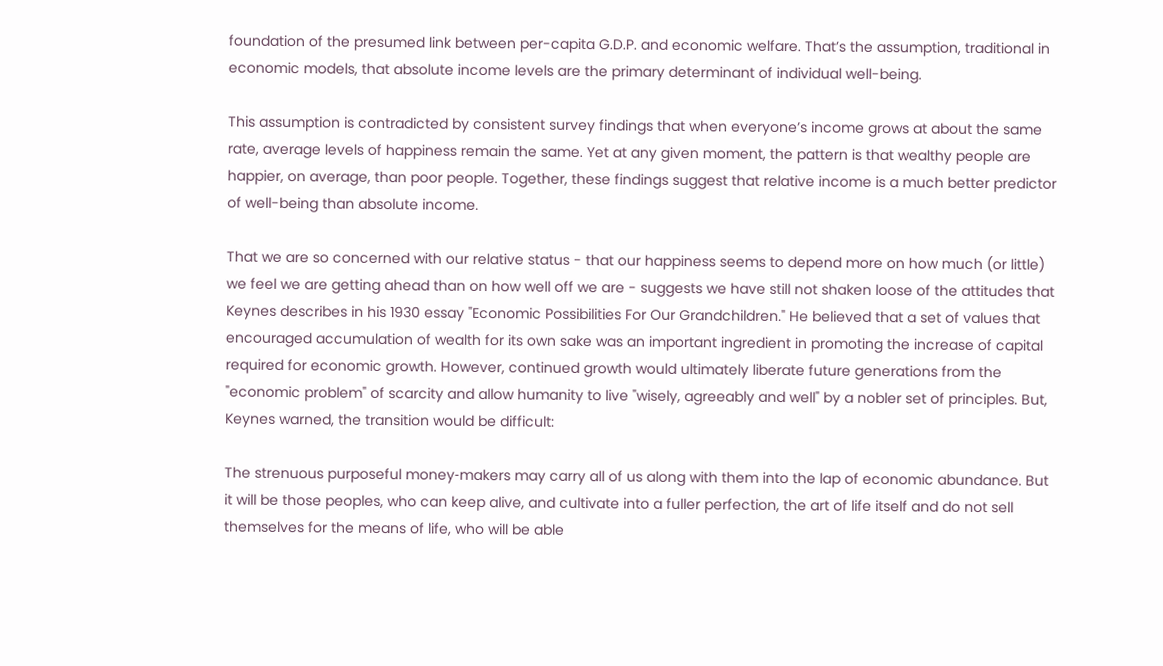foundation of the presumed link between per-capita G.D.P. and economic welfare. That’s the assumption, traditional in economic models, that absolute income levels are the primary determinant of individual well-being.

This assumption is contradicted by consistent survey findings that when everyone’s income grows at about the same rate, average levels of happiness remain the same. Yet at any given moment, the pattern is that wealthy people are happier, on average, than poor people. Together, these findings suggest that relative income is a much better predictor of well-being than absolute income.

That we are so concerned with our relative status - that our happiness seems to depend more on how much (or little) we feel we are getting ahead than on how well off we are - suggests we have still not shaken loose of the attitudes that Keynes describes in his 1930 essay "Economic Possibilities For Our Grandchildren." He believed that a set of values that encouraged accumulation of wealth for its own sake was an important ingredient in promoting the increase of capital required for economic growth. However, continued growth would ultimately liberate future generations from the "economic problem" of scarcity and allow humanity to live "wisely, agreeably and well" by a nobler set of principles. But, Keynes warned, the transition would be difficult:

The strenuous purposeful money‑makers may carry all of us along with them into the lap of economic abundance. But it will be those peoples, who can keep alive, and cultivate into a fuller perfection, the art of life itself and do not sell themselves for the means of life, who will be able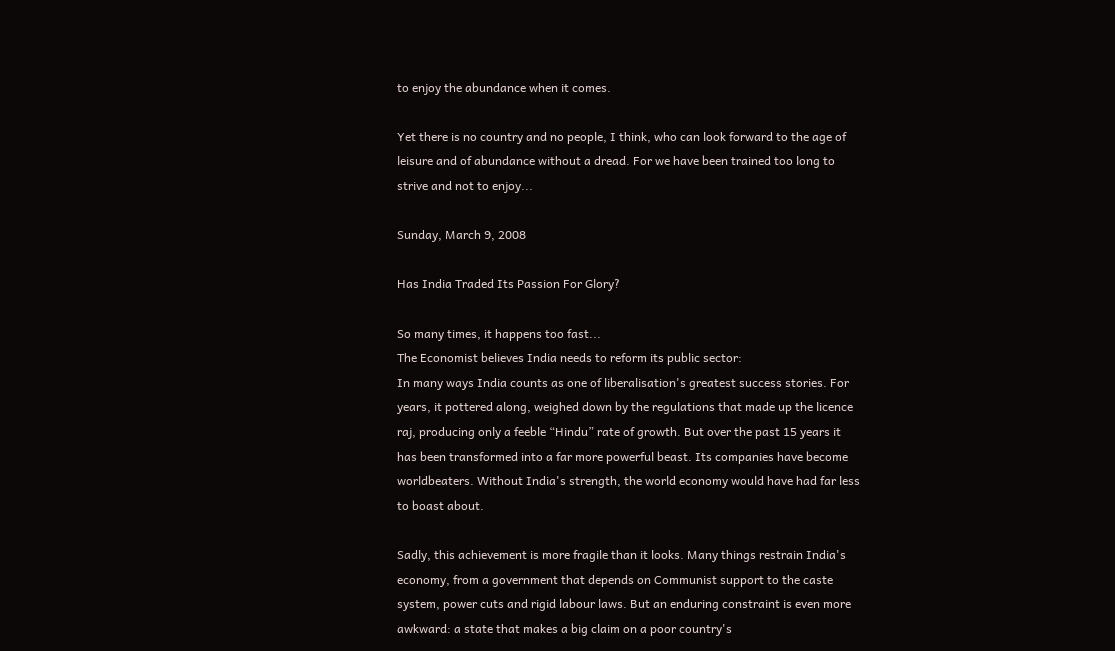to enjoy the abundance when it comes.

Yet there is no country and no people, I think, who can look forward to the age of leisure and of abundance without a dread. For we have been trained too long to strive and not to enjoy...

Sunday, March 9, 2008

Has India Traded Its Passion For Glory?

So many times, it happens too fast...
The Economist believes India needs to reform its public sector:
In many ways India counts as one of liberalisation's greatest success stories. For years, it pottered along, weighed down by the regulations that made up the licence raj, producing only a feeble “Hindu” rate of growth. But over the past 15 years it has been transformed into a far more powerful beast. Its companies have become worldbeaters. Without India's strength, the world economy would have had far less to boast about.

Sadly, this achievement is more fragile than it looks. Many things restrain India's economy, from a government that depends on Communist support to the caste system, power cuts and rigid labour laws. But an enduring constraint is even more awkward: a state that makes a big claim on a poor country's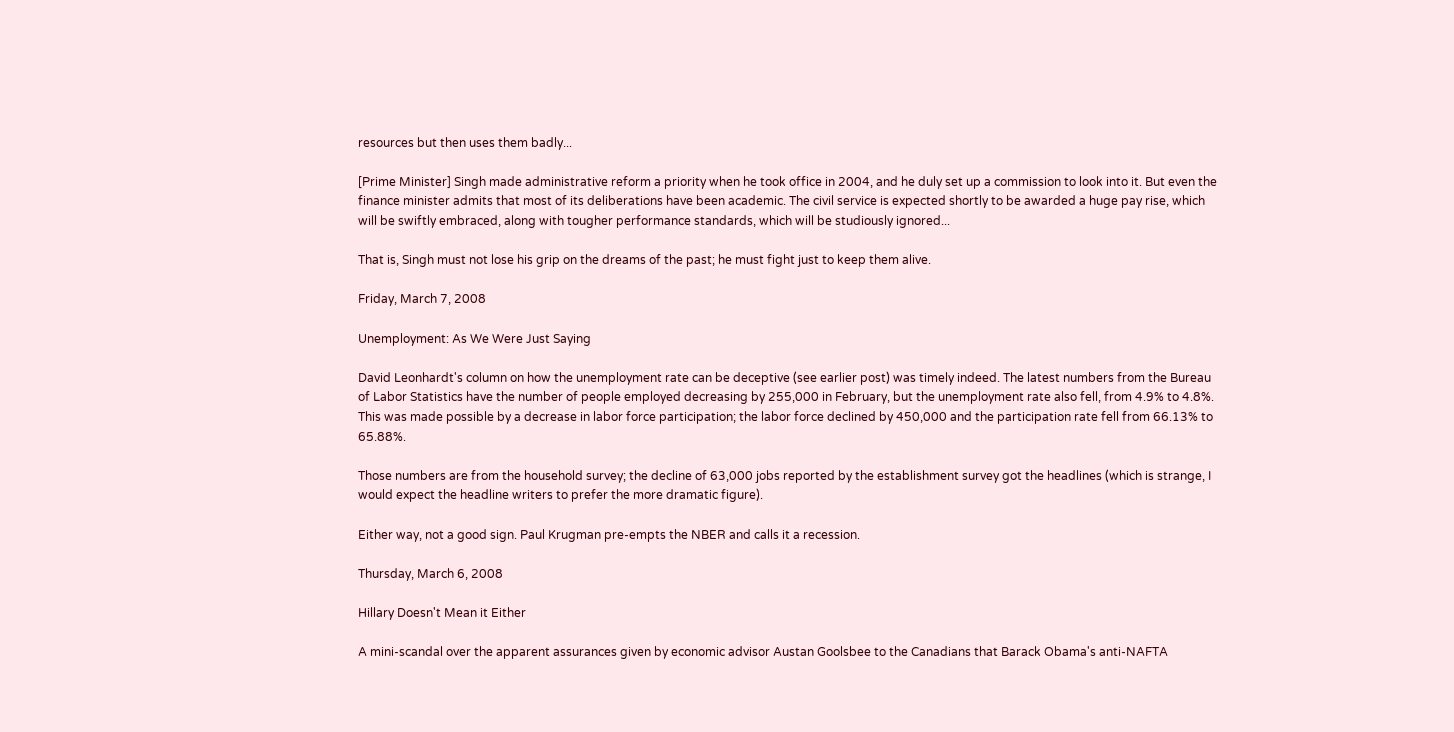resources but then uses them badly...

[Prime Minister] Singh made administrative reform a priority when he took office in 2004, and he duly set up a commission to look into it. But even the finance minister admits that most of its deliberations have been academic. The civil service is expected shortly to be awarded a huge pay rise, which will be swiftly embraced, along with tougher performance standards, which will be studiously ignored...

That is, Singh must not lose his grip on the dreams of the past; he must fight just to keep them alive.

Friday, March 7, 2008

Unemployment: As We Were Just Saying

David Leonhardt's column on how the unemployment rate can be deceptive (see earlier post) was timely indeed. The latest numbers from the Bureau of Labor Statistics have the number of people employed decreasing by 255,000 in February, but the unemployment rate also fell, from 4.9% to 4.8%. This was made possible by a decrease in labor force participation; the labor force declined by 450,000 and the participation rate fell from 66.13% to 65.88%.

Those numbers are from the household survey; the decline of 63,000 jobs reported by the establishment survey got the headlines (which is strange, I would expect the headline writers to prefer the more dramatic figure).

Either way, not a good sign. Paul Krugman pre-empts the NBER and calls it a recession.

Thursday, March 6, 2008

Hillary Doesn't Mean it Either

A mini-scandal over the apparent assurances given by economic advisor Austan Goolsbee to the Canadians that Barack Obama's anti-NAFTA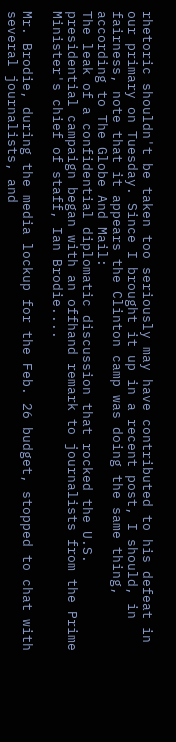rhetoric shouldn't be taken too seriously may have contributed to his defeat in our primary on Tuesday. Since I brought it up in a recent post, I should, in fairness, note that it appears the Clinton camp was doing the same thing, according to The Globe And Mail:
The leak of a confidential diplomatic discussion that rocked the U.S. presidential campaign began with an offhand remark to journalists from the Prime Minister's chief of staff, Ian Brodie....

Mr. Brodie, during the media lockup for the Feb. 26 budget, stopped to chat with several journalists, and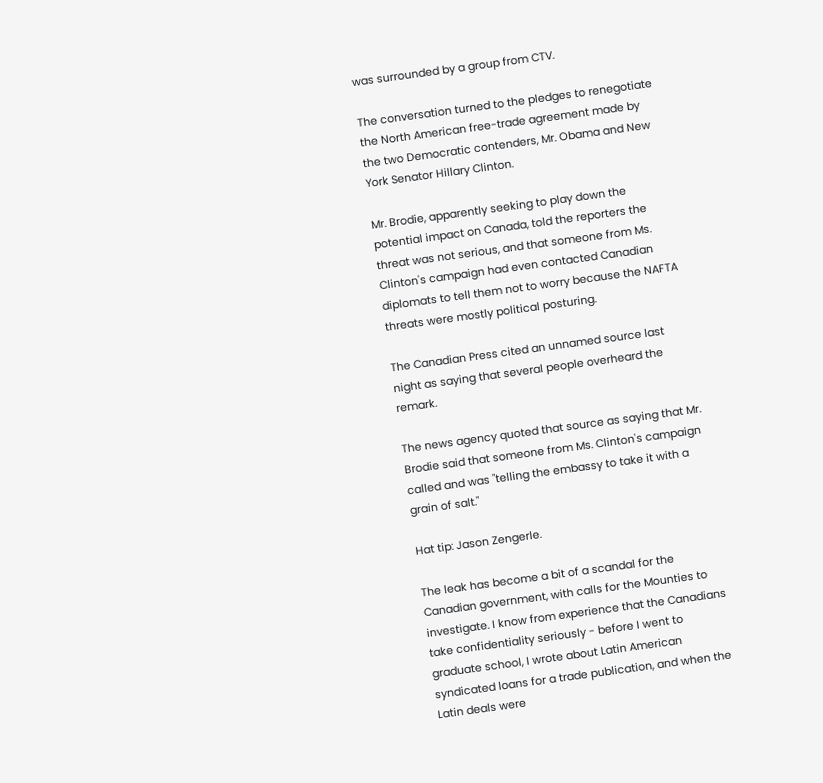was surrounded by a group from CTV.

The conversation turned to the pledges to renegotiate the North American free-trade agreement made by the two Democratic contenders, Mr. Obama and New York Senator Hillary Clinton.

Mr. Brodie, apparently seeking to play down the potential impact on Canada, told the reporters the threat was not serious, and that someone from Ms. Clinton's campaign had even contacted Canadian diplomats to tell them not to worry because the NAFTA threats were mostly political posturing.

The Canadian Press cited an unnamed source last night as saying that several people overheard the remark.

The news agency quoted that source as saying that Mr. Brodie said that someone from Ms. Clinton's campaign called and was "telling the embassy to take it with a grain of salt."

Hat tip: Jason Zengerle.

The leak has become a bit of a scandal for the Canadian government, with calls for the Mounties to investigate. I know from experience that the Canadians take confidentiality seriously - before I went to graduate school, I wrote about Latin American syndicated loans for a trade publication, and when the Latin deals were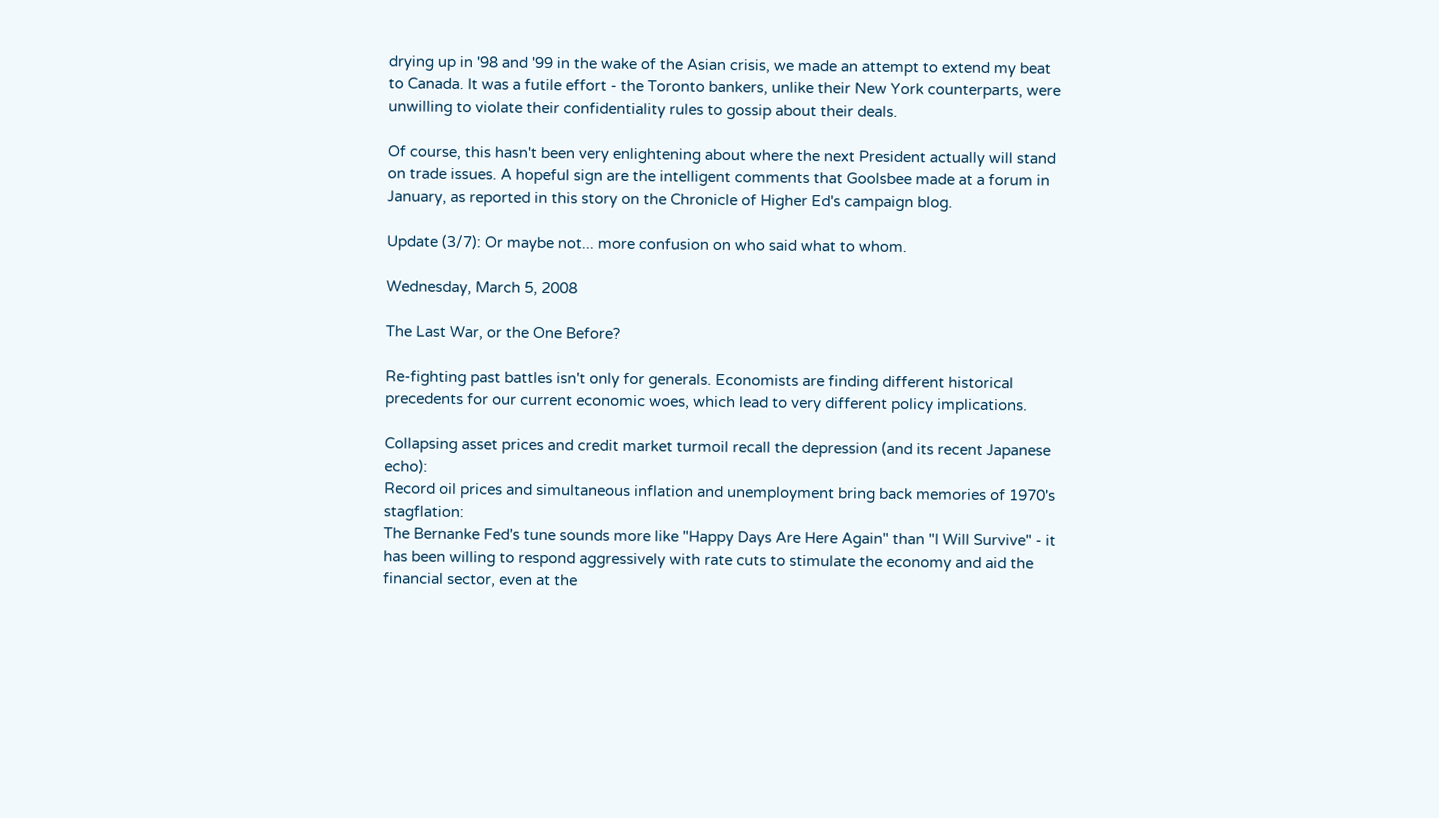drying up in '98 and '99 in the wake of the Asian crisis, we made an attempt to extend my beat to Canada. It was a futile effort - the Toronto bankers, unlike their New York counterparts, were unwilling to violate their confidentiality rules to gossip about their deals.

Of course, this hasn't been very enlightening about where the next President actually will stand on trade issues. A hopeful sign are the intelligent comments that Goolsbee made at a forum in January, as reported in this story on the Chronicle of Higher Ed's campaign blog.

Update (3/7): Or maybe not... more confusion on who said what to whom.

Wednesday, March 5, 2008

The Last War, or the One Before?

Re-fighting past battles isn't only for generals. Economists are finding different historical precedents for our current economic woes, which lead to very different policy implications.

Collapsing asset prices and credit market turmoil recall the depression (and its recent Japanese echo):
Record oil prices and simultaneous inflation and unemployment bring back memories of 1970's stagflation:
The Bernanke Fed's tune sounds more like "Happy Days Are Here Again" than "I Will Survive" - it has been willing to respond aggressively with rate cuts to stimulate the economy and aid the financial sector, even at the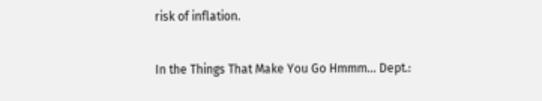risk of inflation.

In the Things That Make You Go Hmmm... Dept.: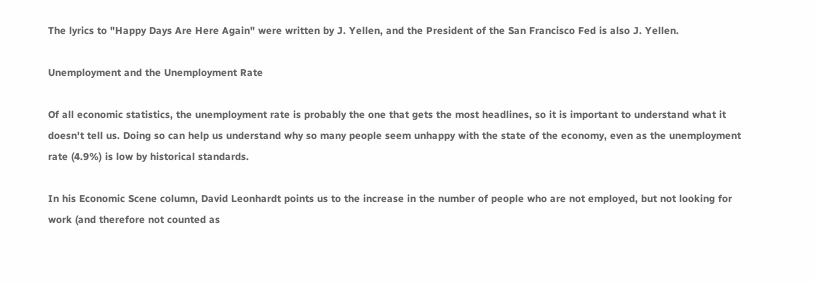The lyrics to "Happy Days Are Here Again" were written by J. Yellen, and the President of the San Francisco Fed is also J. Yellen.

Unemployment and the Unemployment Rate

Of all economic statistics, the unemployment rate is probably the one that gets the most headlines, so it is important to understand what it doesn't tell us. Doing so can help us understand why so many people seem unhappy with the state of the economy, even as the unemployment rate (4.9%) is low by historical standards.

In his Economic Scene column, David Leonhardt points us to the increase in the number of people who are not employed, but not looking for work (and therefore not counted as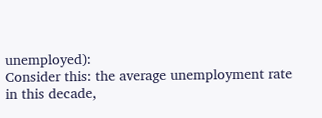unemployed):
Consider this: the average unemployment rate in this decade,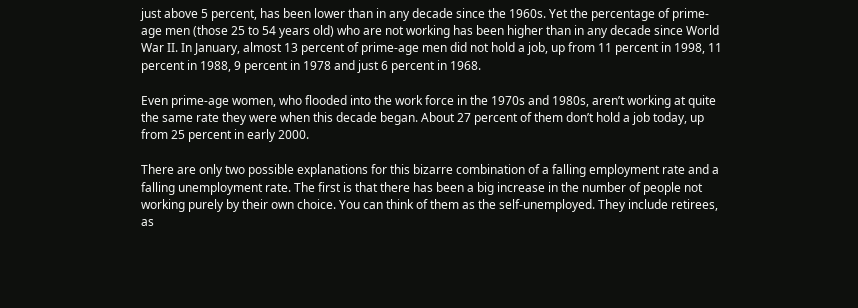just above 5 percent, has been lower than in any decade since the 1960s. Yet the percentage of prime-age men (those 25 to 54 years old) who are not working has been higher than in any decade since World War II. In January, almost 13 percent of prime-age men did not hold a job, up from 11 percent in 1998, 11 percent in 1988, 9 percent in 1978 and just 6 percent in 1968.

Even prime-age women, who flooded into the work force in the 1970s and 1980s, aren’t working at quite the same rate they were when this decade began. About 27 percent of them don’t hold a job today, up from 25 percent in early 2000.

There are only two possible explanations for this bizarre combination of a falling employment rate and a falling unemployment rate. The first is that there has been a big increase in the number of people not working purely by their own choice. You can think of them as the self-unemployed. They include retirees, as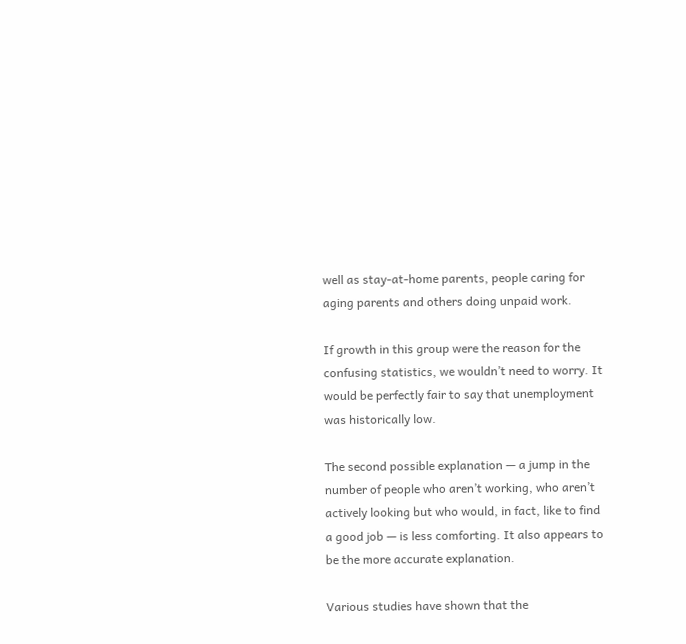well as stay-at-home parents, people caring for aging parents and others doing unpaid work.

If growth in this group were the reason for the confusing statistics, we wouldn’t need to worry. It would be perfectly fair to say that unemployment was historically low.

The second possible explanation — a jump in the number of people who aren’t working, who aren’t actively looking but who would, in fact, like to find a good job — is less comforting. It also appears to be the more accurate explanation.

Various studies have shown that the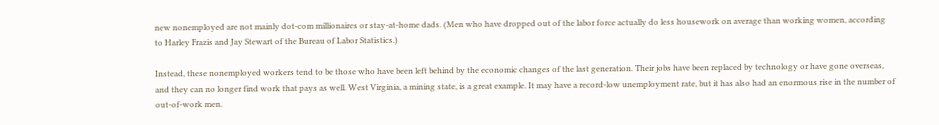new nonemployed are not mainly dot-com millionaires or stay-at-home dads. (Men who have dropped out of the labor force actually do less housework on average than working women, according to Harley Frazis and Jay Stewart of the Bureau of Labor Statistics.)

Instead, these nonemployed workers tend to be those who have been left behind by the economic changes of the last generation. Their jobs have been replaced by technology or have gone overseas, and they can no longer find work that pays as well. West Virginia, a mining state, is a great example. It may have a record-low unemployment rate, but it has also had an enormous rise in the number of out-of-work men.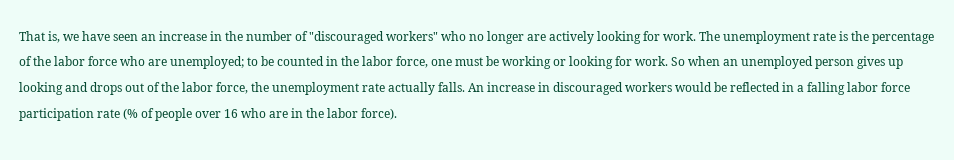That is, we have seen an increase in the number of "discouraged workers" who no longer are actively looking for work. The unemployment rate is the percentage of the labor force who are unemployed; to be counted in the labor force, one must be working or looking for work. So when an unemployed person gives up looking and drops out of the labor force, the unemployment rate actually falls. An increase in discouraged workers would be reflected in a falling labor force participation rate (% of people over 16 who are in the labor force).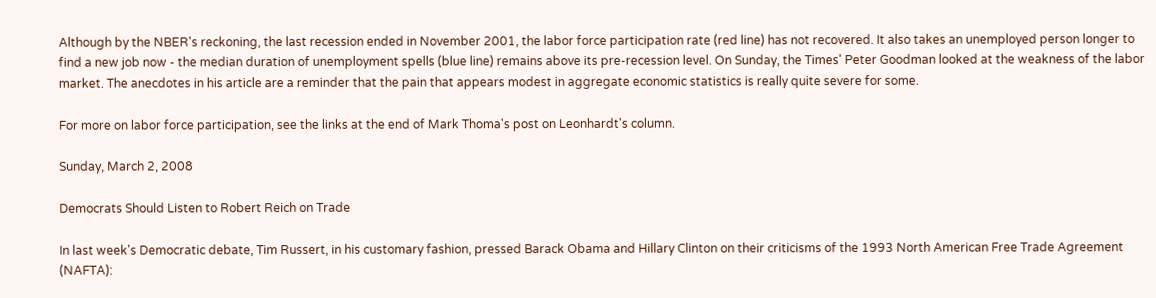Although by the NBER's reckoning, the last recession ended in November 2001, the labor force participation rate (red line) has not recovered. It also takes an unemployed person longer to find a new job now - the median duration of unemployment spells (blue line) remains above its pre-recession level. On Sunday, the Times' Peter Goodman looked at the weakness of the labor market. The anecdotes in his article are a reminder that the pain that appears modest in aggregate economic statistics is really quite severe for some.

For more on labor force participation, see the links at the end of Mark Thoma's post on Leonhardt's column.

Sunday, March 2, 2008

Democrats Should Listen to Robert Reich on Trade

In last week's Democratic debate, Tim Russert, in his customary fashion, pressed Barack Obama and Hillary Clinton on their criticisms of the 1993 North American Free Trade Agreement (NAFTA):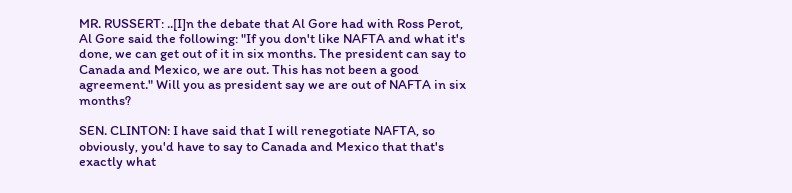MR. RUSSERT: ..[I]n the debate that Al Gore had with Ross Perot, Al Gore said the following: "If you don't like NAFTA and what it's done, we can get out of it in six months. The president can say to Canada and Mexico, we are out. This has not been a good agreement." Will you as president say we are out of NAFTA in six months?

SEN. CLINTON: I have said that I will renegotiate NAFTA, so obviously, you'd have to say to Canada and Mexico that that's exactly what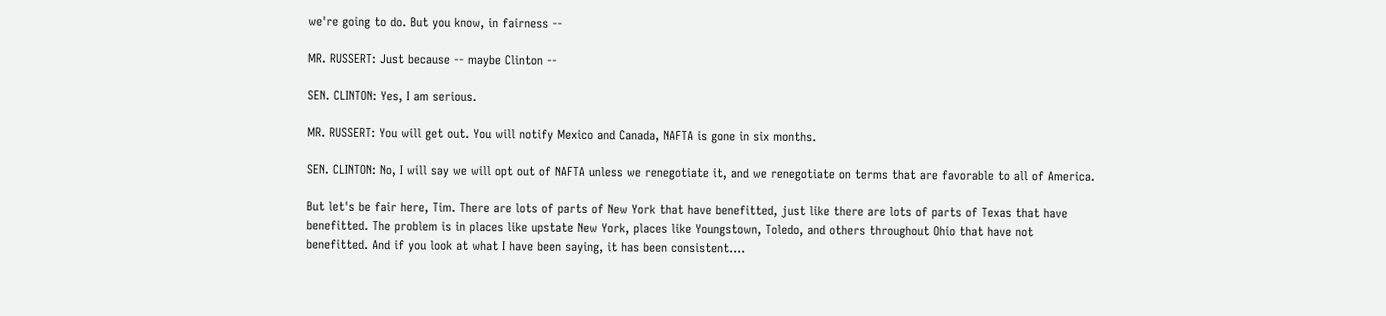we're going to do. But you know, in fairness --

MR. RUSSERT: Just because -- maybe Clinton --

SEN. CLINTON: Yes, I am serious.

MR. RUSSERT: You will get out. You will notify Mexico and Canada, NAFTA is gone in six months.

SEN. CLINTON: No, I will say we will opt out of NAFTA unless we renegotiate it, and we renegotiate on terms that are favorable to all of America.

But let's be fair here, Tim. There are lots of parts of New York that have benefitted, just like there are lots of parts of Texas that have benefitted. The problem is in places like upstate New York, places like Youngstown, Toledo, and others throughout Ohio that have not benefitted. And if you look at what I have been saying, it has been consistent....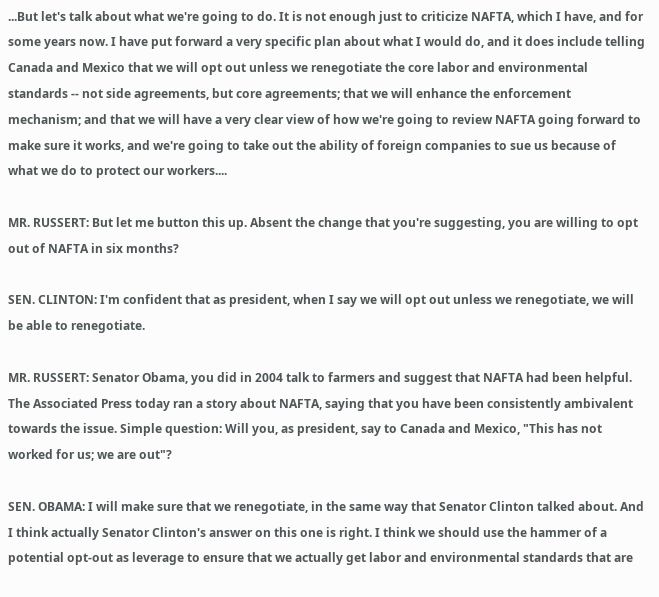...But let's talk about what we're going to do. It is not enough just to criticize NAFTA, which I have, and for some years now. I have put forward a very specific plan about what I would do, and it does include telling Canada and Mexico that we will opt out unless we renegotiate the core labor and environmental standards -- not side agreements, but core agreements; that we will enhance the enforcement mechanism; and that we will have a very clear view of how we're going to review NAFTA going forward to make sure it works, and we're going to take out the ability of foreign companies to sue us because of what we do to protect our workers....

MR. RUSSERT: But let me button this up. Absent the change that you're suggesting, you are willing to opt out of NAFTA in six months?

SEN. CLINTON: I'm confident that as president, when I say we will opt out unless we renegotiate, we will be able to renegotiate.

MR. RUSSERT: Senator Obama, you did in 2004 talk to farmers and suggest that NAFTA had been helpful. The Associated Press today ran a story about NAFTA, saying that you have been consistently ambivalent towards the issue. Simple question: Will you, as president, say to Canada and Mexico, "This has not worked for us; we are out"?

SEN. OBAMA: I will make sure that we renegotiate, in the same way that Senator Clinton talked about. And I think actually Senator Clinton's answer on this one is right. I think we should use the hammer of a potential opt-out as leverage to ensure that we actually get labor and environmental standards that are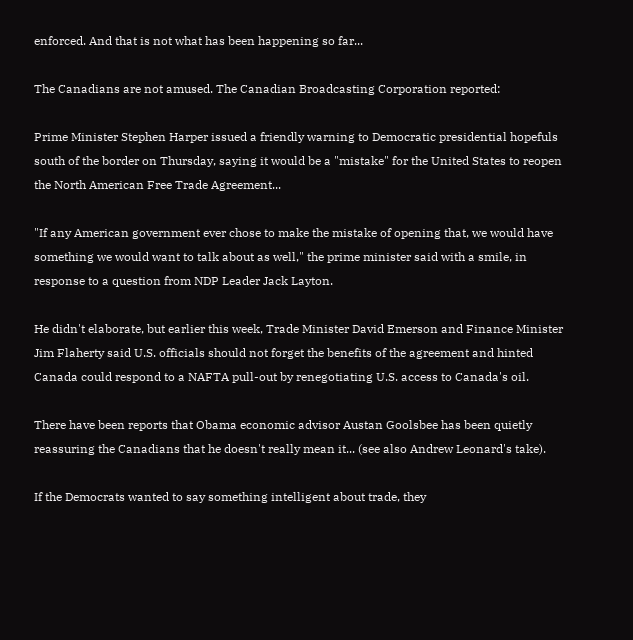enforced. And that is not what has been happening so far...

The Canadians are not amused. The Canadian Broadcasting Corporation reported:

Prime Minister Stephen Harper issued a friendly warning to Democratic presidential hopefuls south of the border on Thursday, saying it would be a "mistake" for the United States to reopen the North American Free Trade Agreement...

"If any American government ever chose to make the mistake of opening that, we would have something we would want to talk about as well," the prime minister said with a smile, in response to a question from NDP Leader Jack Layton.

He didn't elaborate, but earlier this week, Trade Minister David Emerson and Finance Minister Jim Flaherty said U.S. officials should not forget the benefits of the agreement and hinted Canada could respond to a NAFTA pull-out by renegotiating U.S. access to Canada's oil.

There have been reports that Obama economic advisor Austan Goolsbee has been quietly reassuring the Canadians that he doesn't really mean it... (see also Andrew Leonard's take).

If the Democrats wanted to say something intelligent about trade, they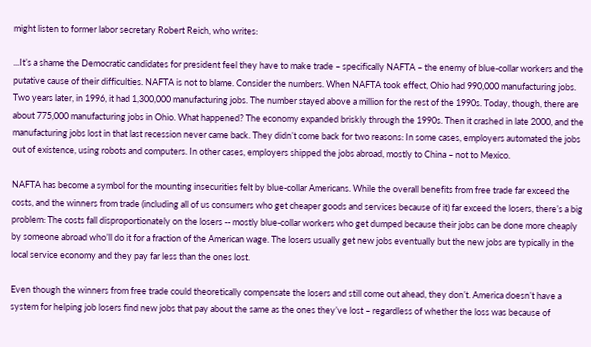might listen to former labor secretary Robert Reich, who writes:

...It’s a shame the Democratic candidates for president feel they have to make trade – specifically NAFTA – the enemy of blue-collar workers and the putative cause of their difficulties. NAFTA is not to blame. Consider the numbers. When NAFTA took effect, Ohio had 990,000 manufacturing jobs. Two years later, in 1996, it had 1,300,000 manufacturing jobs. The number stayed above a million for the rest of the 1990s. Today, though, there are about 775,000 manufacturing jobs in Ohio. What happened? The economy expanded briskly through the 1990s. Then it crashed in late 2000, and the manufacturing jobs lost in that last recession never came back. They didn’t come back for two reasons: In some cases, employers automated the jobs out of existence, using robots and computers. In other cases, employers shipped the jobs abroad, mostly to China – not to Mexico.

NAFTA has become a symbol for the mounting insecurities felt by blue-collar Americans. While the overall benefits from free trade far exceed the costs, and the winners from trade (including all of us consumers who get cheaper goods and services because of it) far exceed the losers, there’s a big problem: The costs fall disproportionately on the losers -- mostly blue-collar workers who get dumped because their jobs can be done more cheaply by someone abroad who’ll do it for a fraction of the American wage. The losers usually get new jobs eventually but the new jobs are typically in the local service economy and they pay far less than the ones lost.

Even though the winners from free trade could theoretically compensate the losers and still come out ahead, they don’t. America doesn’t have a system for helping job losers find new jobs that pay about the same as the ones they’ve lost – regardless of whether the loss was because of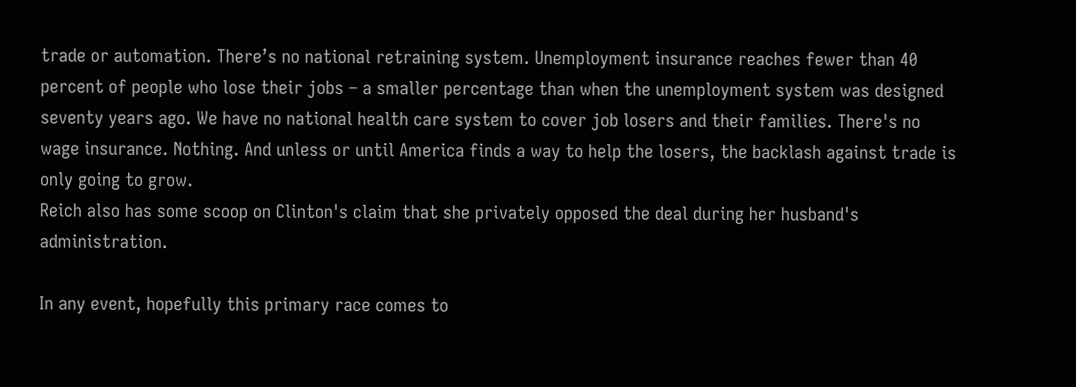trade or automation. There’s no national retraining system. Unemployment insurance reaches fewer than 40 percent of people who lose their jobs – a smaller percentage than when the unemployment system was designed seventy years ago. We have no national health care system to cover job losers and their families. There's no wage insurance. Nothing. And unless or until America finds a way to help the losers, the backlash against trade is only going to grow.
Reich also has some scoop on Clinton's claim that she privately opposed the deal during her husband's administration.

In any event, hopefully this primary race comes to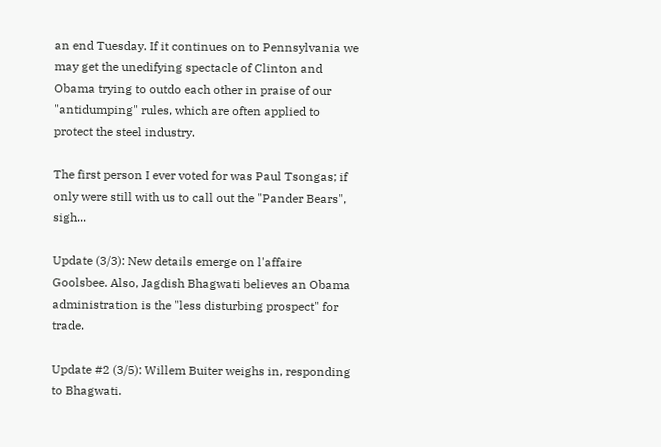an end Tuesday. If it continues on to Pennsylvania we may get the unedifying spectacle of Clinton and Obama trying to outdo each other in praise of our "antidumping" rules, which are often applied to protect the steel industry.

The first person I ever voted for was Paul Tsongas; if only were still with us to call out the "Pander Bears", sigh...

Update (3/3): New details emerge on l'affaire Goolsbee. Also, Jagdish Bhagwati believes an Obama administration is the "less disturbing prospect" for trade.

Update #2 (3/5): Willem Buiter weighs in, responding to Bhagwati.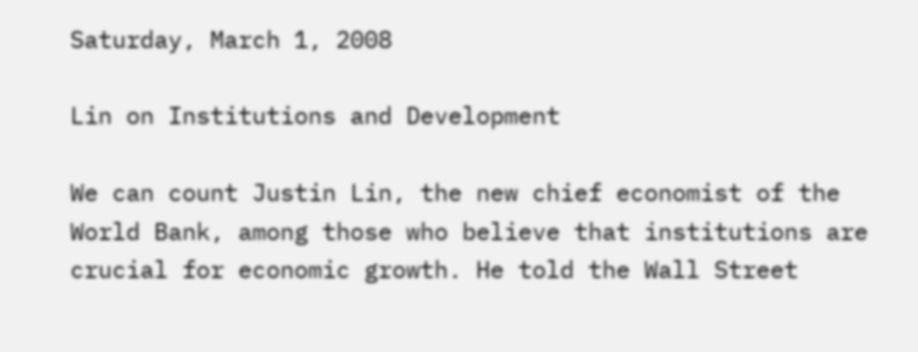Saturday, March 1, 2008

Lin on Institutions and Development

We can count Justin Lin, the new chief economist of the World Bank, among those who believe that institutions are crucial for economic growth. He told the Wall Street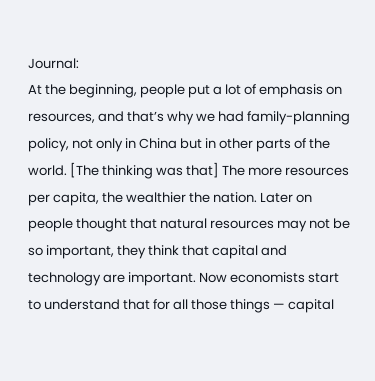Journal:
At the beginning, people put a lot of emphasis on resources, and that’s why we had family-planning policy, not only in China but in other parts of the world. [The thinking was that] The more resources per capita, the wealthier the nation. Later on people thought that natural resources may not be so important, they think that capital and technology are important. Now economists start to understand that for all those things — capital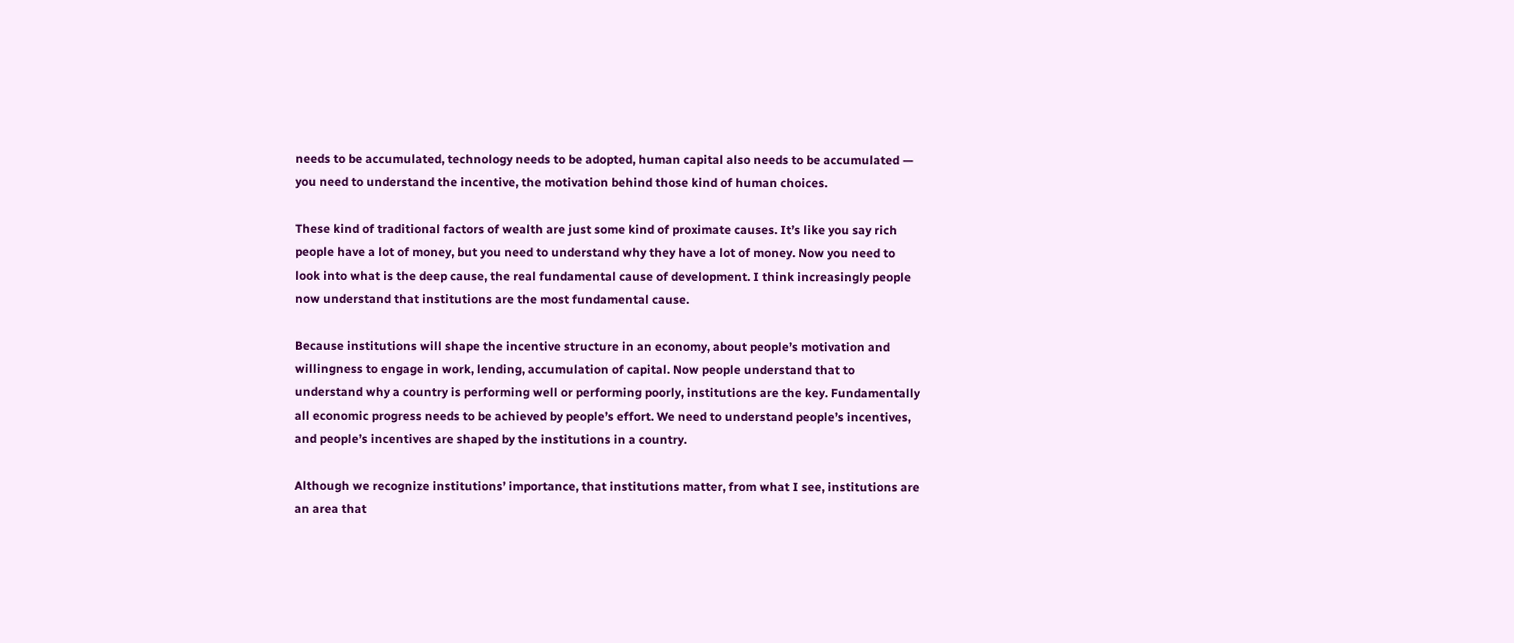needs to be accumulated, technology needs to be adopted, human capital also needs to be accumulated — you need to understand the incentive, the motivation behind those kind of human choices.

These kind of traditional factors of wealth are just some kind of proximate causes. It’s like you say rich people have a lot of money, but you need to understand why they have a lot of money. Now you need to look into what is the deep cause, the real fundamental cause of development. I think increasingly people now understand that institutions are the most fundamental cause.

Because institutions will shape the incentive structure in an economy, about people’s motivation and willingness to engage in work, lending, accumulation of capital. Now people understand that to understand why a country is performing well or performing poorly, institutions are the key. Fundamentally all economic progress needs to be achieved by people’s effort. We need to understand people’s incentives, and people’s incentives are shaped by the institutions in a country.

Although we recognize institutions’ importance, that institutions matter, from what I see, institutions are an area that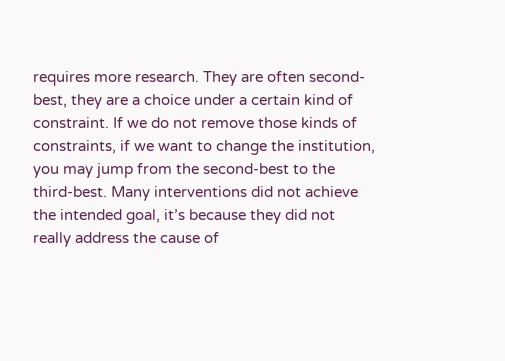requires more research. They are often second-best, they are a choice under a certain kind of constraint. If we do not remove those kinds of constraints, if we want to change the institution, you may jump from the second-best to the third-best. Many interventions did not achieve the intended goal, it’s because they did not really address the cause of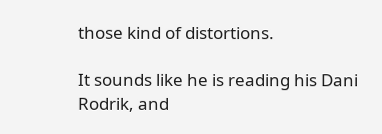those kind of distortions.

It sounds like he is reading his Dani Rodrik, and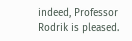indeed, Professor Rodrik is pleased.